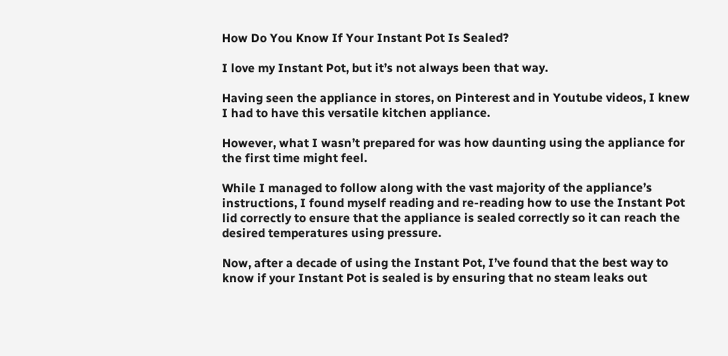How Do You Know If Your Instant Pot Is Sealed?

I love my Instant Pot, but it’s not always been that way.

Having seen the appliance in stores, on Pinterest and in Youtube videos, I knew I had to have this versatile kitchen appliance.

However, what I wasn’t prepared for was how daunting using the appliance for the first time might feel.

While I managed to follow along with the vast majority of the appliance’s instructions, I found myself reading and re-reading how to use the Instant Pot lid correctly to ensure that the appliance is sealed correctly so it can reach the desired temperatures using pressure.

Now, after a decade of using the Instant Pot, I’ve found that the best way to know if your Instant Pot is sealed is by ensuring that no steam leaks out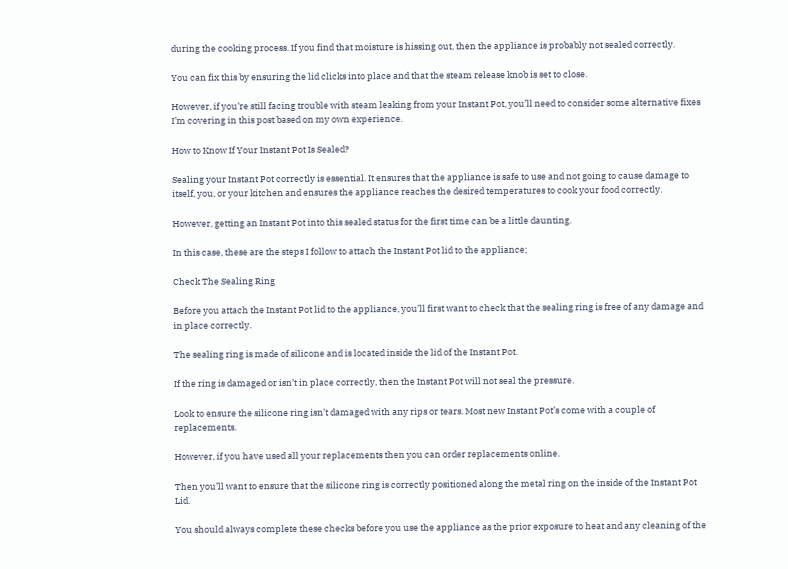during the cooking process. If you find that moisture is hissing out, then the appliance is probably not sealed correctly.

You can fix this by ensuring the lid clicks into place and that the steam release knob is set to close.

However, if you’re still facing trouble with steam leaking from your Instant Pot, you’ll need to consider some alternative fixes I’m covering in this post based on my own experience.

How to Know If Your Instant Pot Is Sealed?

Sealing your Instant Pot correctly is essential. It ensures that the appliance is safe to use and not going to cause damage to itself, you, or your kitchen and ensures the appliance reaches the desired temperatures to cook your food correctly.

However, getting an Instant Pot into this sealed status for the first time can be a little daunting.

In this case, these are the steps I follow to attach the Instant Pot lid to the appliance;

Check The Sealing Ring

Before you attach the Instant Pot lid to the appliance, you’ll first want to check that the sealing ring is free of any damage and in place correctly.

The sealing ring is made of silicone and is located inside the lid of the Instant Pot.

If the ring is damaged or isn’t in place correctly, then the Instant Pot will not seal the pressure.

Look to ensure the silicone ring isn’t damaged with any rips or tears. Most new Instant Pot’s come with a couple of replacements.

However, if you have used all your replacements then you can order replacements online.

Then you’ll want to ensure that the silicone ring is correctly positioned along the metal ring on the inside of the Instant Pot Lid.

You should always complete these checks before you use the appliance as the prior exposure to heat and any cleaning of the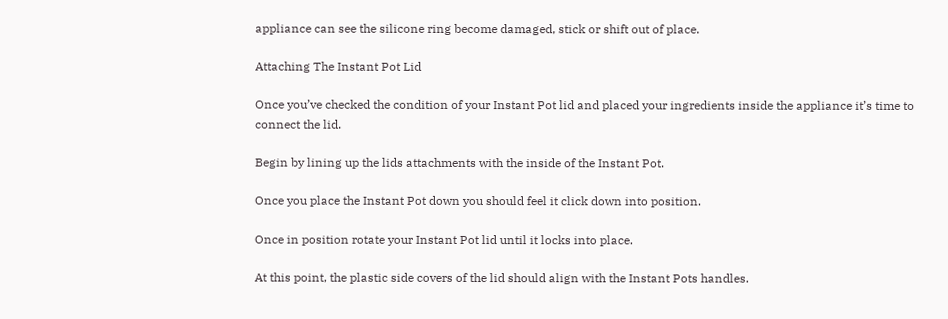appliance can see the silicone ring become damaged, stick or shift out of place.

Attaching The Instant Pot Lid

Once you’ve checked the condition of your Instant Pot lid and placed your ingredients inside the appliance it’s time to connect the lid.

Begin by lining up the lids attachments with the inside of the Instant Pot.

Once you place the Instant Pot down you should feel it click down into position.

Once in position rotate your Instant Pot lid until it locks into place.

At this point, the plastic side covers of the lid should align with the Instant Pots handles.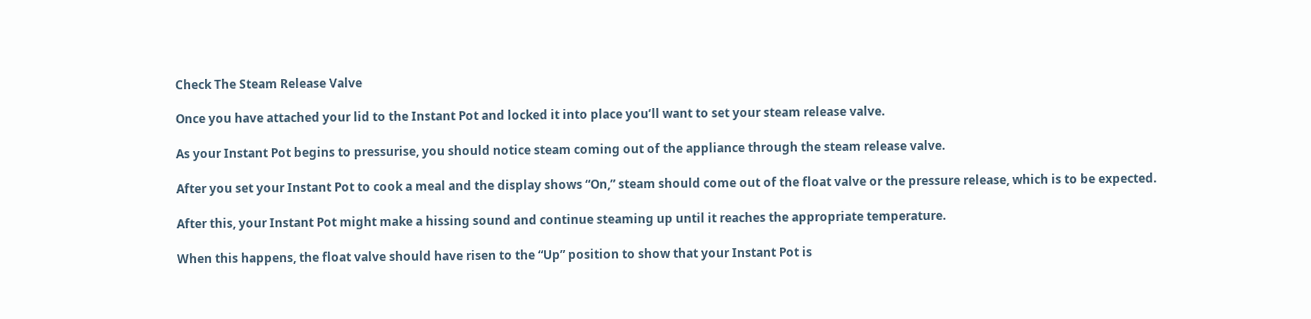Check The Steam Release Valve

Once you have attached your lid to the Instant Pot and locked it into place you’ll want to set your steam release valve.

As your Instant Pot begins to pressurise, you should notice steam coming out of the appliance through the steam release valve.

After you set your Instant Pot to cook a meal and the display shows “On,” steam should come out of the float valve or the pressure release, which is to be expected.

After this, your Instant Pot might make a hissing sound and continue steaming up until it reaches the appropriate temperature.

When this happens, the float valve should have risen to the “Up” position to show that your Instant Pot is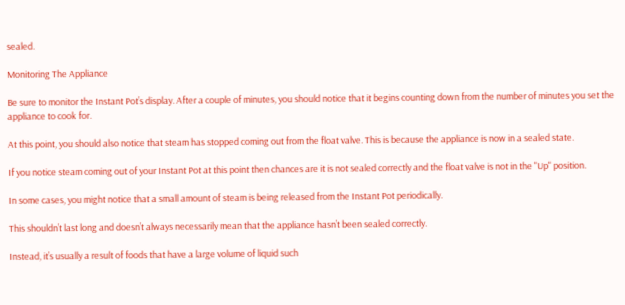sealed.

Monitoring The Appliance

Be sure to monitor the Instant Pot’s display. After a couple of minutes, you should notice that it begins counting down from the number of minutes you set the appliance to cook for.

At this point, you should also notice that steam has stopped coming out from the float valve. This is because the appliance is now in a sealed state.

If you notice steam coming out of your Instant Pot at this point then chances are it is not sealed correctly and the float valve is not in the "Up" position.

In some cases, you might notice that a small amount of steam is being released from the Instant Pot periodically.

This shouldn’t last long and doesn’t always necessarily mean that the appliance hasn’t been sealed correctly.

Instead, it’s usually a result of foods that have a large volume of liquid such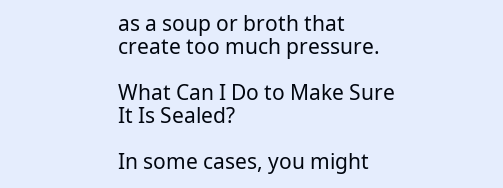as a soup or broth that create too much pressure.

What Can I Do to Make Sure It Is Sealed?

In some cases, you might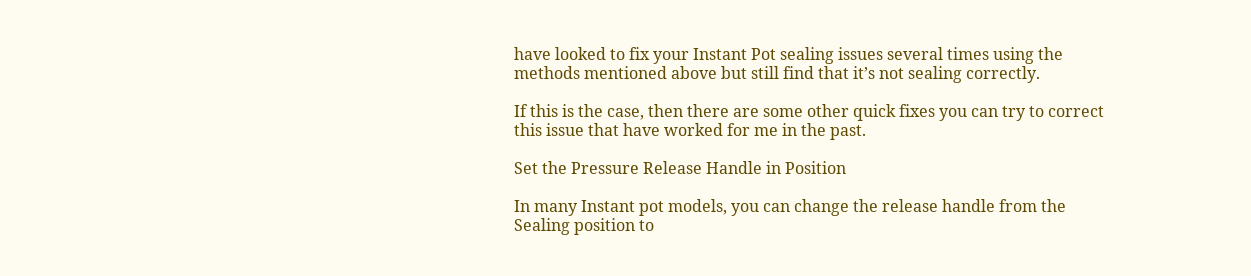have looked to fix your Instant Pot sealing issues several times using the methods mentioned above but still find that it’s not sealing correctly.

If this is the case, then there are some other quick fixes you can try to correct this issue that have worked for me in the past.

Set the Pressure Release Handle in Position

In many Instant pot models, you can change the release handle from the Sealing position to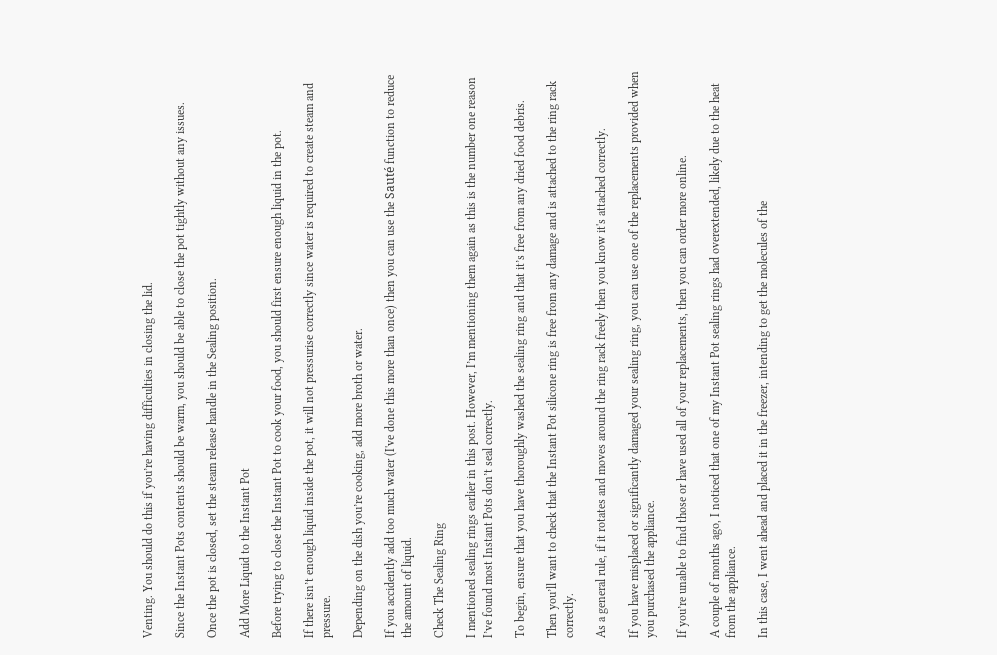Venting. You should do this if you’re having difficulties in closing the lid.

Since the Instant Pots contents should be warm, you should be able to close the pot tightly without any issues.

Once the pot is closed, set the steam release handle in the Sealing position.

Add More Liquid to the Instant Pot

Before trying to close the Instant Pot to cook your food, you should first ensure enough liquid in the pot.

If there isn’t enough liquid inside the pot, it will not pressurise correctly since water is required to create steam and pressure.

Depending on the dish you’re cooking, add more broth or water.

If you accidently add too much water (I've done this more than once) then you can use the Sauté function to reduce the amount of liquid.

Check The Sealing Ring

I mentioned sealing rings earlier in this post. However, I’m mentioning them again as this is the number one reason I’ve found most Instant Pots don’t seal correctly.

To begin, ensure that you have thoroughly washed the sealing ring and that it’s free from any dried food debris.

Then you’ll want to check that the Instant Pot silicone ring is free from any damage and is attached to the ring rack correctly.

As a general rule, if it rotates and moves around the ring rack freely then you know it's attached correctly.

If you have misplaced or significantly damaged your sealing ring, you can use one of the replacements provided when you purchased the appliance.

If you’re unable to find those or have used all of your replacements, then you can order more online.

A couple of months ago, I noticed that one of my Instant Pot sealing rings had overextended, likely due to the heat from the appliance.

In this case, I went ahead and placed it in the freezer, intending to get the molecules of the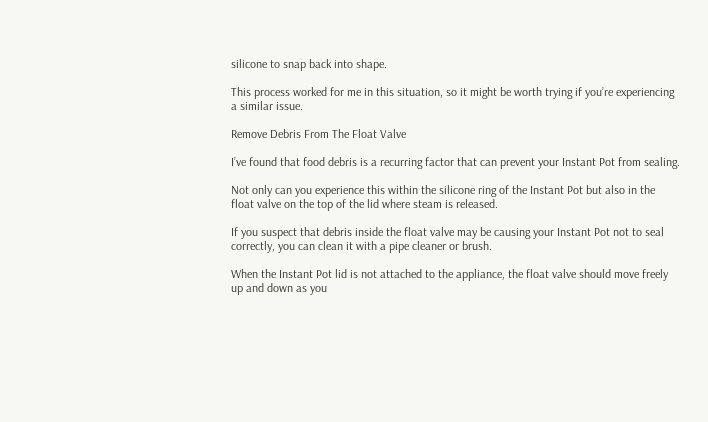silicone to snap back into shape.

This process worked for me in this situation, so it might be worth trying if you’re experiencing a similar issue.

Remove Debris From The Float Valve

I’ve found that food debris is a recurring factor that can prevent your Instant Pot from sealing.

Not only can you experience this within the silicone ring of the Instant Pot but also in the float valve on the top of the lid where steam is released.

If you suspect that debris inside the float valve may be causing your Instant Pot not to seal correctly, you can clean it with a pipe cleaner or brush.

When the Instant Pot lid is not attached to the appliance, the float valve should move freely up and down as you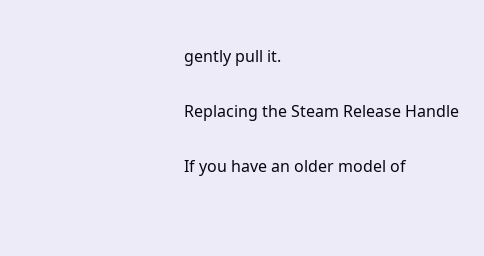gently pull it.

Replacing the Steam Release Handle

If you have an older model of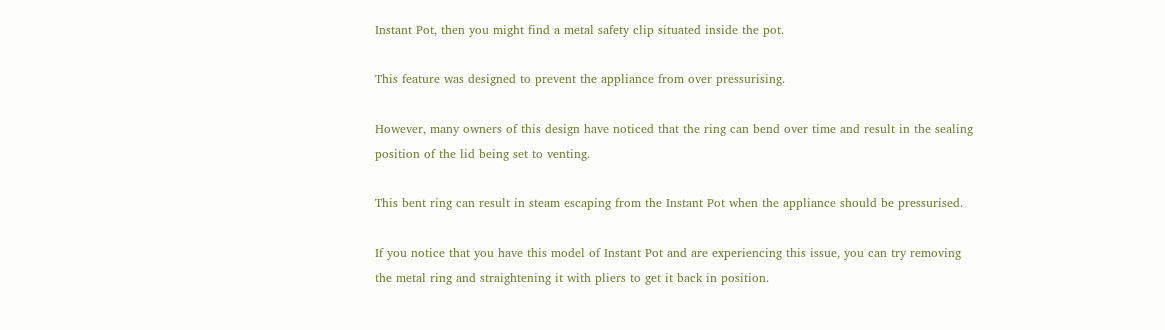Instant Pot, then you might find a metal safety clip situated inside the pot.

This feature was designed to prevent the appliance from over pressurising.

However, many owners of this design have noticed that the ring can bend over time and result in the sealing position of the lid being set to venting.

This bent ring can result in steam escaping from the Instant Pot when the appliance should be pressurised.

If you notice that you have this model of Instant Pot and are experiencing this issue, you can try removing the metal ring and straightening it with pliers to get it back in position.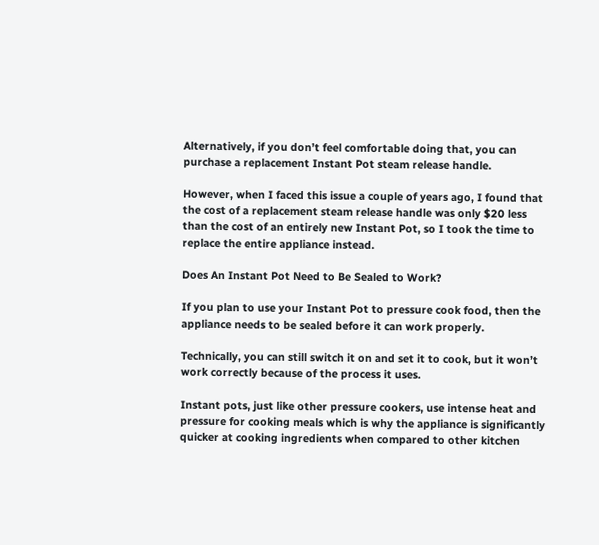Alternatively, if you don’t feel comfortable doing that, you can purchase a replacement Instant Pot steam release handle.

However, when I faced this issue a couple of years ago, I found that the cost of a replacement steam release handle was only $20 less than the cost of an entirely new Instant Pot, so I took the time to replace the entire appliance instead.

Does An Instant Pot Need to Be Sealed to Work?

If you plan to use your Instant Pot to pressure cook food, then the appliance needs to be sealed before it can work properly.

Technically, you can still switch it on and set it to cook, but it won’t work correctly because of the process it uses.

Instant pots, just like other pressure cookers, use intense heat and pressure for cooking meals which is why the appliance is significantly quicker at cooking ingredients when compared to other kitchen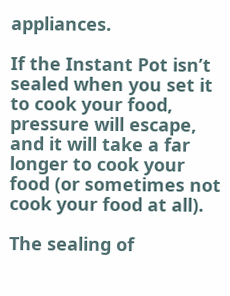appliances.

If the Instant Pot isn’t sealed when you set it to cook your food, pressure will escape, and it will take a far longer to cook your food (or sometimes not cook your food at all).

The sealing of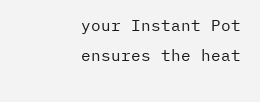your Instant Pot ensures the heat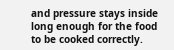and pressure stays inside long enough for the food to be cooked correctly.